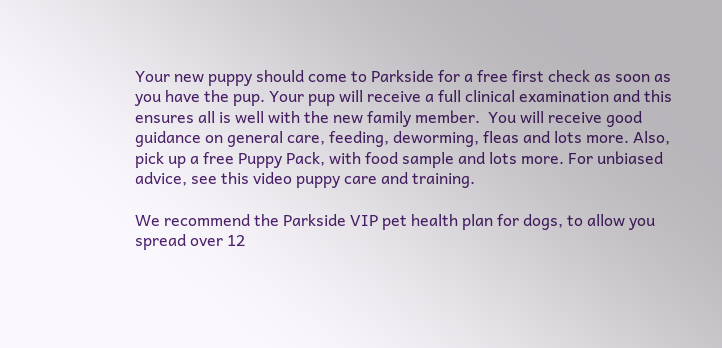Your new puppy should come to Parkside for a free first check as soon as you have the pup. Your pup will receive a full clinical examination and this ensures all is well with the new family member.  You will receive good guidance on general care, feeding, deworming, fleas and lots more. Also, pick up a free Puppy Pack, with food sample and lots more. For unbiased advice, see this video puppy care and training.

We recommend the Parkside VIP pet health plan for dogs, to allow you spread over 12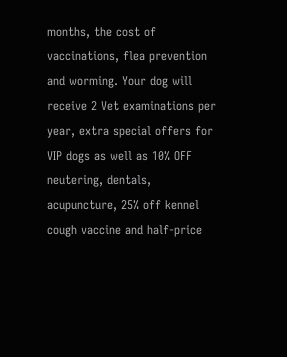months, the cost of vaccinations, flea prevention and worming. Your dog will receive 2 Vet examinations per year, extra special offers for VIP dogs as well as 10% OFF neutering, dentals, acupuncture, 25% off kennel cough vaccine and half-price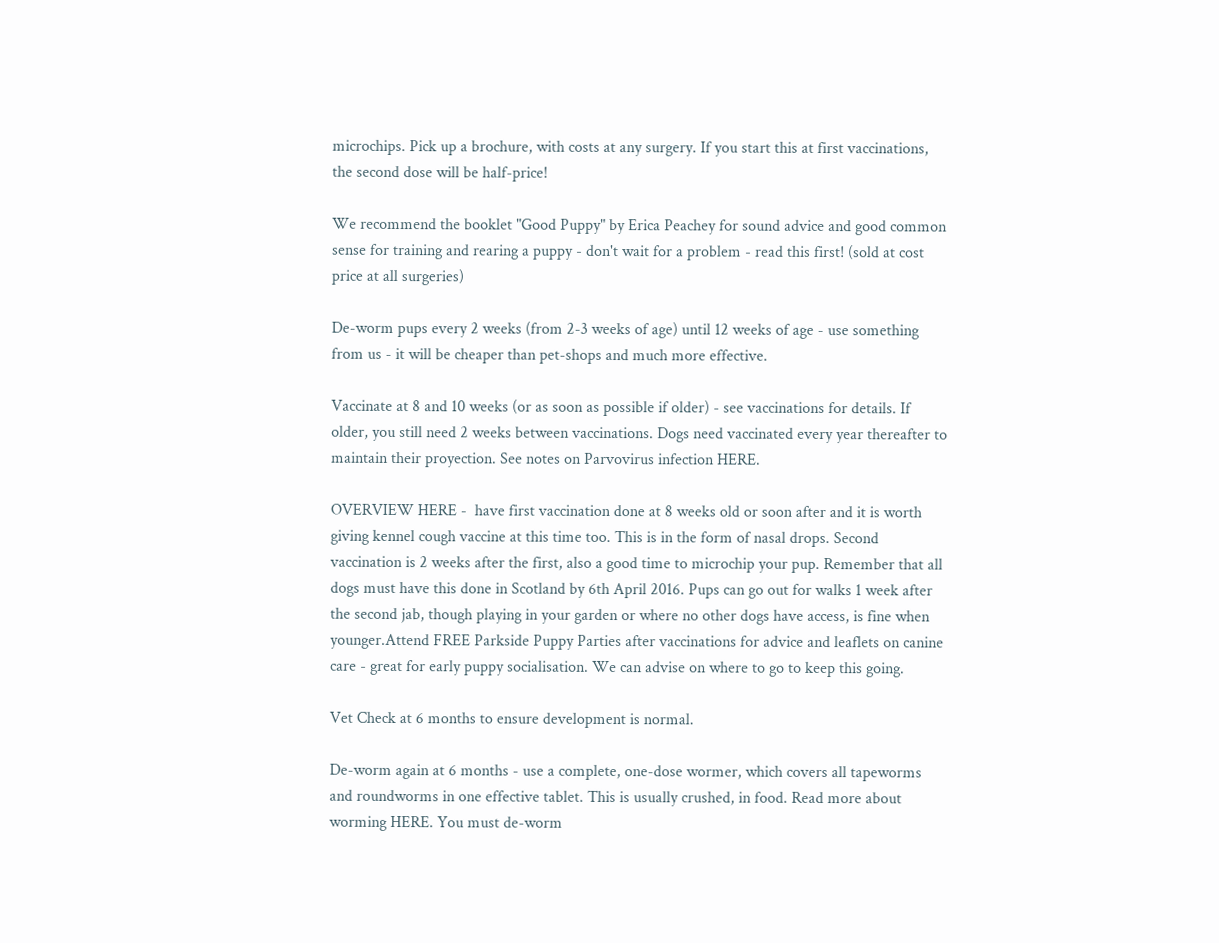microchips. Pick up a brochure, with costs at any surgery. If you start this at first vaccinations, the second dose will be half-price!

We recommend the booklet "Good Puppy" by Erica Peachey for sound advice and good common sense for training and rearing a puppy - don't wait for a problem - read this first! (sold at cost price at all surgeries)

De-worm pups every 2 weeks (from 2-3 weeks of age) until 12 weeks of age - use something from us - it will be cheaper than pet-shops and much more effective.

Vaccinate at 8 and 10 weeks (or as soon as possible if older) - see vaccinations for details. If older, you still need 2 weeks between vaccinations. Dogs need vaccinated every year thereafter to maintain their proyection. See notes on Parvovirus infection HERE.

OVERVIEW HERE -  have first vaccination done at 8 weeks old or soon after and it is worth giving kennel cough vaccine at this time too. This is in the form of nasal drops. Second vaccination is 2 weeks after the first, also a good time to microchip your pup. Remember that all dogs must have this done in Scotland by 6th April 2016. Pups can go out for walks 1 week after the second jab, though playing in your garden or where no other dogs have access, is fine when younger.Attend FREE Parkside Puppy Parties after vaccinations for advice and leaflets on canine care - great for early puppy socialisation. We can advise on where to go to keep this going.

Vet Check at 6 months to ensure development is normal.

De-worm again at 6 months - use a complete, one-dose wormer, which covers all tapeworms and roundworms in one effective tablet. This is usually crushed, in food. Read more about worming HERE. You must de-worm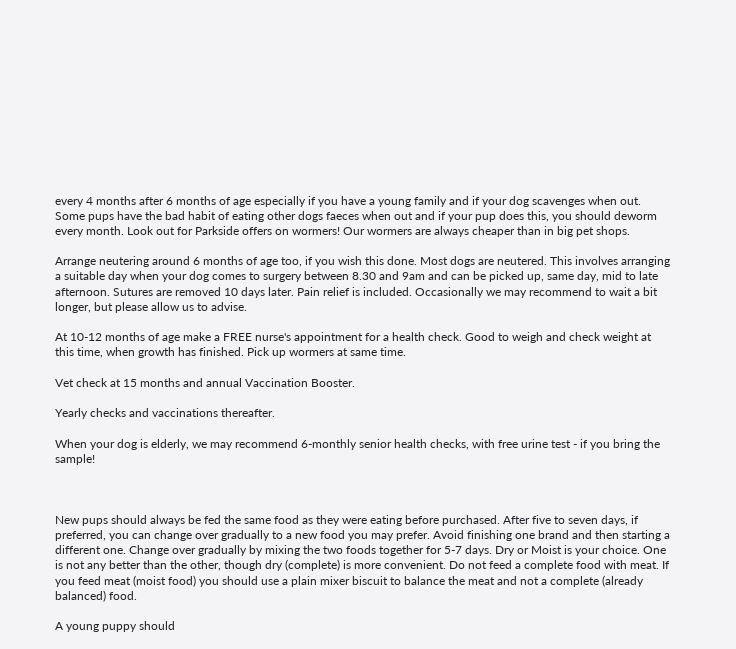every 4 months after 6 months of age especially if you have a young family and if your dog scavenges when out. Some pups have the bad habit of eating other dogs faeces when out and if your pup does this, you should deworm every month. Look out for Parkside offers on wormers! Our wormers are always cheaper than in big pet shops.

Arrange neutering around 6 months of age too, if you wish this done. Most dogs are neutered. This involves arranging a suitable day when your dog comes to surgery between 8.30 and 9am and can be picked up, same day, mid to late afternoon. Sutures are removed 10 days later. Pain relief is included. Occasionally we may recommend to wait a bit longer, but please allow us to advise.

At 10-12 months of age make a FREE nurse's appointment for a health check. Good to weigh and check weight at this time, when growth has finished. Pick up wormers at same time.

Vet check at 15 months and annual Vaccination Booster.

Yearly checks and vaccinations thereafter.

When your dog is elderly, we may recommend 6-monthly senior health checks, with free urine test - if you bring the sample!



New pups should always be fed the same food as they were eating before purchased. After five to seven days, if preferred, you can change over gradually to a new food you may prefer. Avoid finishing one brand and then starting a different one. Change over gradually by mixing the two foods together for 5-7 days. Dry or Moist is your choice. One is not any better than the other, though dry (complete) is more convenient. Do not feed a complete food with meat. If you feed meat (moist food) you should use a plain mixer biscuit to balance the meat and not a complete (already balanced) food.

A young puppy should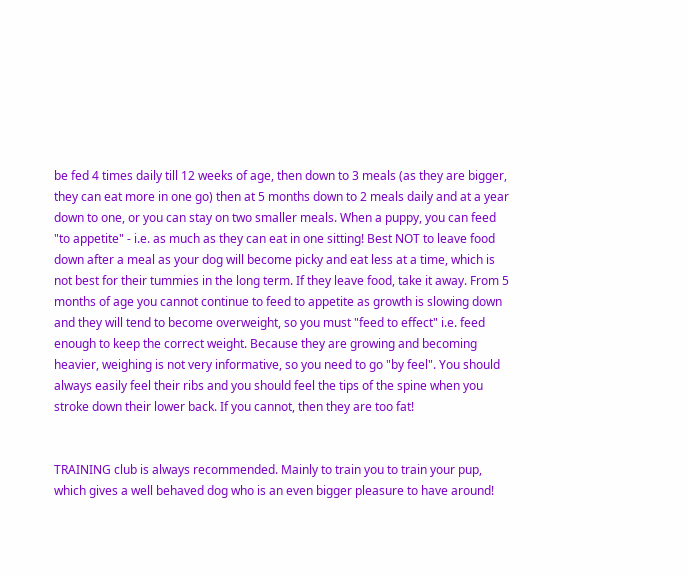be fed 4 times daily till 12 weeks of age, then down to 3 meals (as they are bigger, they can eat more in one go) then at 5 months down to 2 meals daily and at a year down to one, or you can stay on two smaller meals. When a puppy, you can feed "to appetite" - i.e. as much as they can eat in one sitting! Best NOT to leave food down after a meal as your dog will become picky and eat less at a time, which is not best for their tummies in the long term. If they leave food, take it away. From 5 months of age you cannot continue to feed to appetite as growth is slowing down and they will tend to become overweight, so you must "feed to effect" i.e. feed enough to keep the correct weight. Because they are growing and becoming heavier, weighing is not very informative, so you need to go "by feel". You should always easily feel their ribs and you should feel the tips of the spine when you stroke down their lower back. If you cannot, then they are too fat!


TRAINING club is always recommended. Mainly to train you to train your pup, which gives a well behaved dog who is an even bigger pleasure to have around!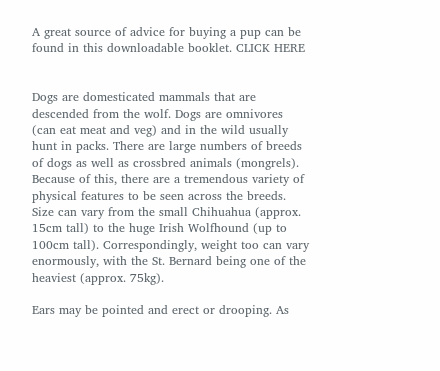A great source of advice for buying a pup can be found in this downloadable booklet. CLICK HERE


Dogs are domesticated mammals that are descended from the wolf. Dogs are omnivores (can eat meat and veg) and in the wild usually hunt in packs. There are large numbers of breeds of dogs as well as crossbred animals (mongrels). Because of this, there are a tremendous variety of physical features to be seen across the breeds. Size can vary from the small Chihuahua (approx. 15cm tall) to the huge Irish Wolfhound (up to 100cm tall). Correspondingly, weight too can vary enormously, with the St. Bernard being one of the heaviest (approx. 75kg).

Ears may be pointed and erect or drooping. As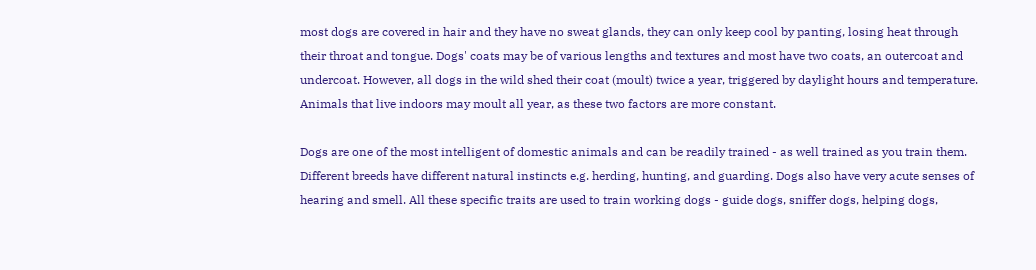most dogs are covered in hair and they have no sweat glands, they can only keep cool by panting, losing heat through their throat and tongue. Dogs' coats may be of various lengths and textures and most have two coats, an outercoat and undercoat. However, all dogs in the wild shed their coat (moult) twice a year, triggered by daylight hours and temperature. Animals that live indoors may moult all year, as these two factors are more constant.

Dogs are one of the most intelligent of domestic animals and can be readily trained - as well trained as you train them. Different breeds have different natural instincts e.g. herding, hunting, and guarding. Dogs also have very acute senses of hearing and smell. All these specific traits are used to train working dogs - guide dogs, sniffer dogs, helping dogs,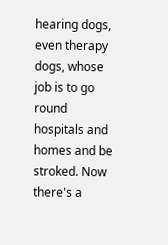hearing dogs, even therapy dogs, whose job is to go round hospitals and homes and be stroked. Now there's a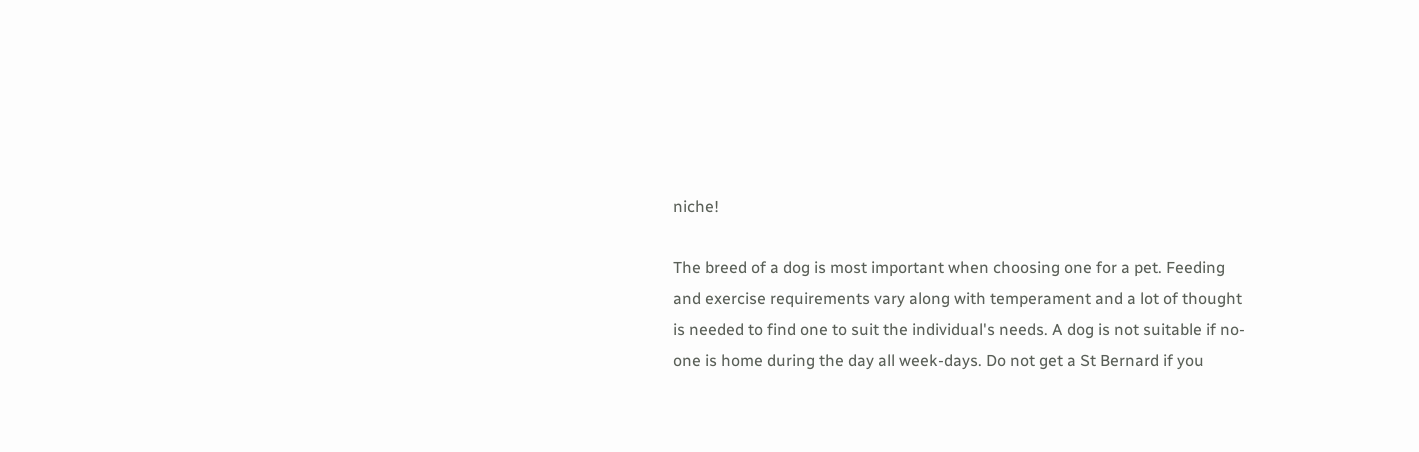niche!

The breed of a dog is most important when choosing one for a pet. Feeding and exercise requirements vary along with temperament and a lot of thought is needed to find one to suit the individual's needs. A dog is not suitable if no-one is home during the day all week-days. Do not get a St Bernard if you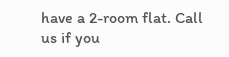have a 2-room flat. Call us if you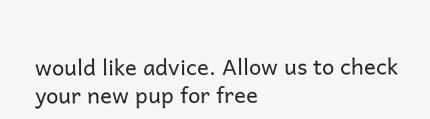would like advice. Allow us to check your new pup for free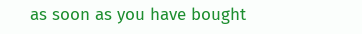as soon as you have bought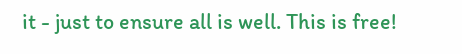it - just to ensure all is well. This is free!